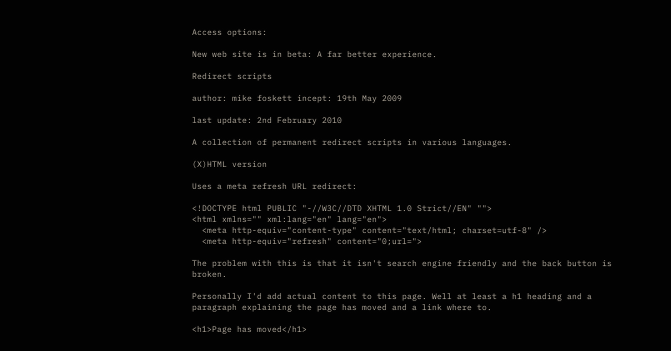Access options:

New web site is in beta: A far better experience.

Redirect scripts

author: mike foskett incept: 19th May 2009

last update: 2nd February 2010

A collection of permanent redirect scripts in various languages.

(X)HTML version

Uses a meta refresh URL redirect:

<!DOCTYPE html PUBLIC "-//W3C//DTD XHTML 1.0 Strict//EN" "">
<html xmlns="" xml:lang="en" lang="en">
  <meta http-equiv="content-type" content="text/html; charset=utf-8" />
  <meta http-equiv="refresh" content="0;url=">

The problem with this is that it isn't search engine friendly and the back button is broken.

Personally I'd add actual content to this page. Well at least a h1 heading and a paragraph explaining the page has moved and a link where to.

<h1>Page has moved</h1>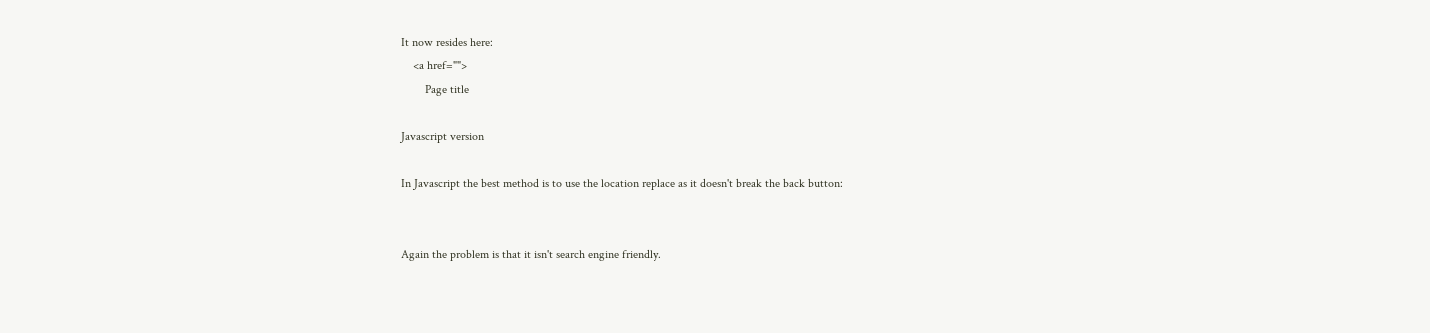It now resides here:
    <a href="">
        Page title

Javascript version

In Javascript the best method is to use the location replace as it doesn't break the back button:


Again the problem is that it isn't search engine friendly.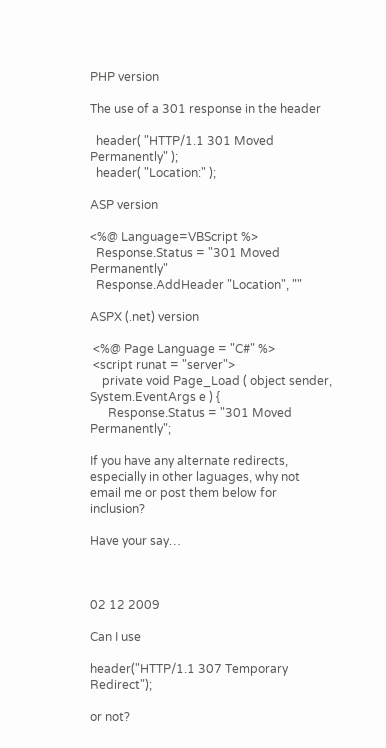PHP version

The use of a 301 response in the header

  header( "HTTP/1.1 301 Moved Permanently" );
  header( "Location:" );

ASP version

<%@ Language=VBScript %>
  Response.Status = "301 Moved Permanently"
  Response.AddHeader "Location", ""

ASPX (.net) version

 <%@ Page Language = "C#" %>
 <script runat = "server">
    private void Page_Load ( object sender, System.EventArgs e ) {
      Response.Status = "301 Moved Permanently";

If you have any alternate redirects, especially in other laguages, why not email me or post them below for inclusion?

Have your say…



02 12 2009

Can I use

header("HTTP/1.1 307 Temporary Redirect");

or not?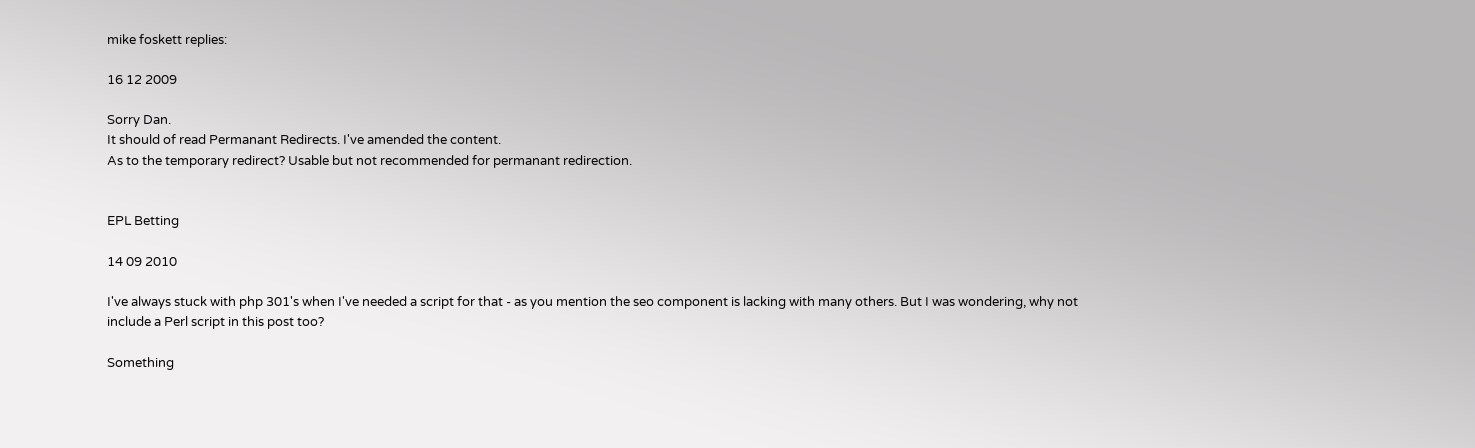mike foskett replies:

16 12 2009

Sorry Dan.
It should of read Permanant Redirects. I've amended the content.
As to the temporary redirect? Usable but not recommended for permanant redirection.


EPL Betting

14 09 2010

I've always stuck with php 301's when I've needed a script for that - as you mention the seo component is lacking with many others. But I was wondering, why not include a Perl script in this post too?

Something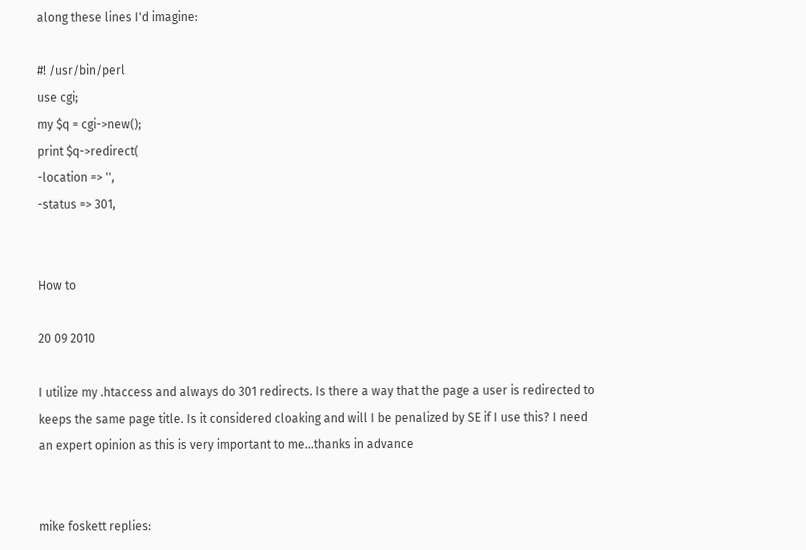along these lines I'd imagine:

#! /usr/bin/perl
use cgi;
my $q = cgi->new();
print $q->redirect(
-location => '',
-status => 301,


How to

20 09 2010

I utilize my .htaccess and always do 301 redirects. Is there a way that the page a user is redirected to keeps the same page title. Is it considered cloaking and will I be penalized by SE if I use this? I need an expert opinion as this is very important to me...thanks in advance


mike foskett replies: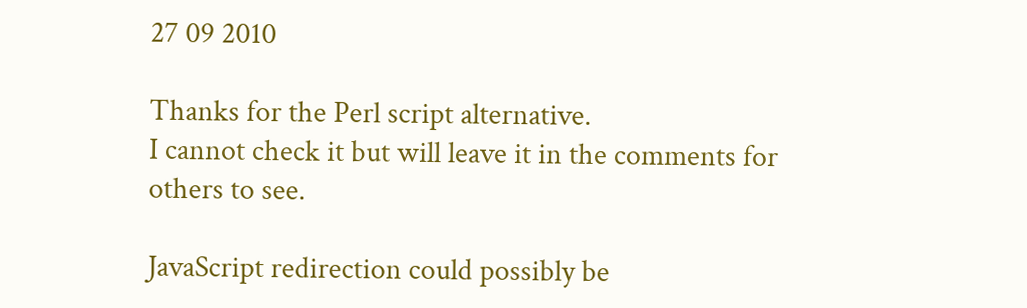27 09 2010

Thanks for the Perl script alternative.
I cannot check it but will leave it in the comments for others to see.

JavaScript redirection could possibly be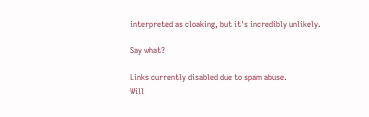interpreted as cloaking, but it's incredibly unlikely.

Say what?

Links currently disabled due to spam abuse.
Will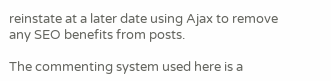reinstate at a later date using Ajax to remove any SEO benefits from posts.

The commenting system used here is a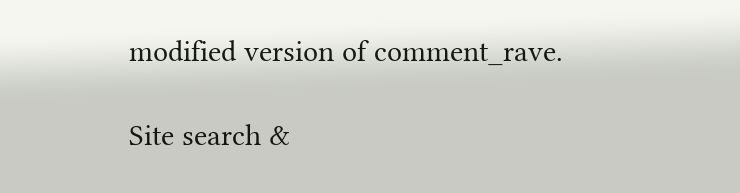modified version of comment_rave.

Site search &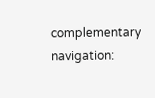complementary navigation: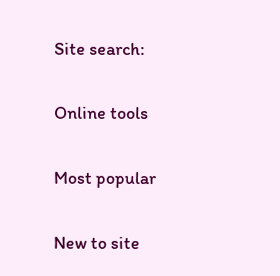Site search:

Online tools

Most popular

New to site